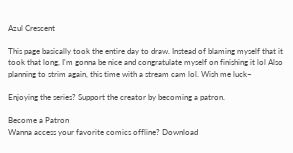Azul Crescent

This page basically took the entire day to draw. Instead of blaming myself that it took that long, I'm gonna be nice and congratulate myself on finishing it lol Also planning to strim again, this time with a stream cam lol. Wish me luck~

Enjoying the series? Support the creator by becoming a patron.

Become a Patron
Wanna access your favorite comics offline? Download